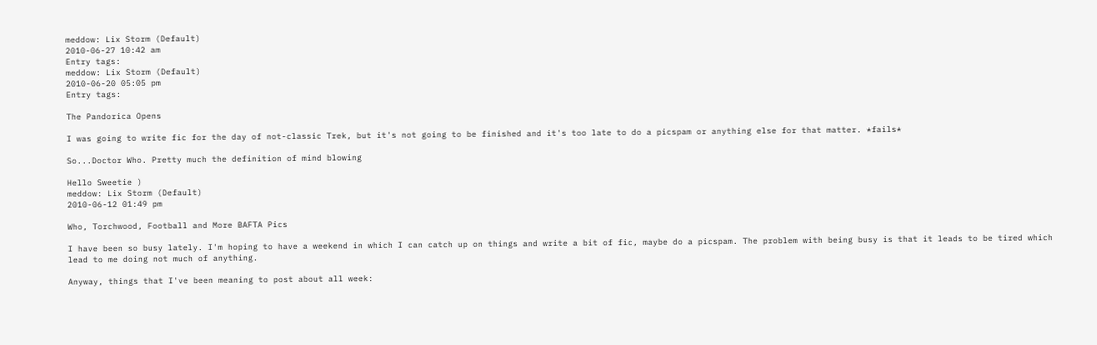meddow: Lix Storm (Default)
2010-06-27 10:42 am
Entry tags:
meddow: Lix Storm (Default)
2010-06-20 05:05 pm
Entry tags:

The Pandorica Opens

I was going to write fic for the day of not-classic Trek, but it's not going to be finished and it's too late to do a picspam or anything else for that matter. *fails*

So...Doctor Who. Pretty much the definition of mind blowing

Hello Sweetie )
meddow: Lix Storm (Default)
2010-06-12 01:49 pm

Who, Torchwood, Football and More BAFTA Pics

I have been so busy lately. I'm hoping to have a weekend in which I can catch up on things and write a bit of fic, maybe do a picspam. The problem with being busy is that it leads to be tired which lead to me doing not much of anything.

Anyway, things that I've been meaning to post about all week: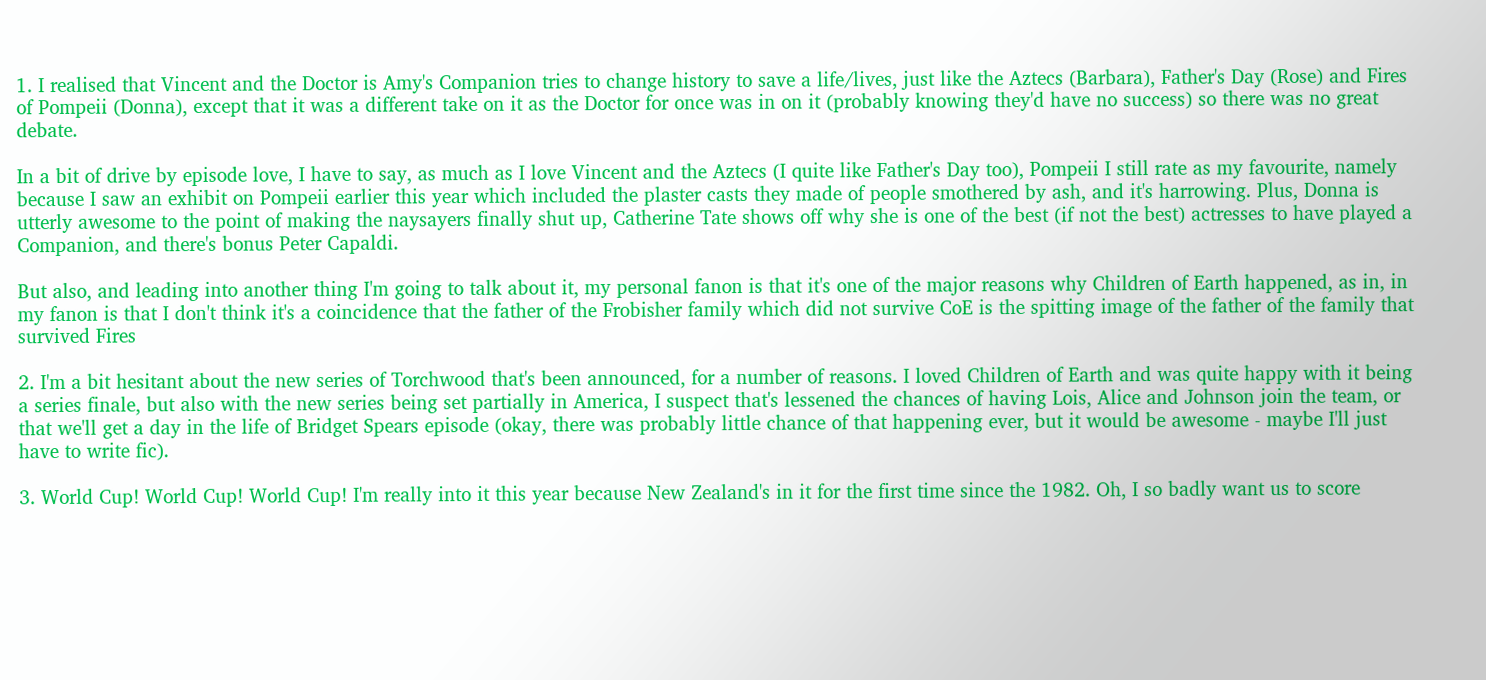1. I realised that Vincent and the Doctor is Amy's Companion tries to change history to save a life/lives, just like the Aztecs (Barbara), Father's Day (Rose) and Fires of Pompeii (Donna), except that it was a different take on it as the Doctor for once was in on it (probably knowing they'd have no success) so there was no great debate.

In a bit of drive by episode love, I have to say, as much as I love Vincent and the Aztecs (I quite like Father's Day too), Pompeii I still rate as my favourite, namely because I saw an exhibit on Pompeii earlier this year which included the plaster casts they made of people smothered by ash, and it's harrowing. Plus, Donna is utterly awesome to the point of making the naysayers finally shut up, Catherine Tate shows off why she is one of the best (if not the best) actresses to have played a Companion, and there's bonus Peter Capaldi.

But also, and leading into another thing I'm going to talk about it, my personal fanon is that it's one of the major reasons why Children of Earth happened, as in, in my fanon is that I don't think it's a coincidence that the father of the Frobisher family which did not survive CoE is the spitting image of the father of the family that survived Fires

2. I'm a bit hesitant about the new series of Torchwood that's been announced, for a number of reasons. I loved Children of Earth and was quite happy with it being a series finale, but also with the new series being set partially in America, I suspect that's lessened the chances of having Lois, Alice and Johnson join the team, or that we'll get a day in the life of Bridget Spears episode (okay, there was probably little chance of that happening ever, but it would be awesome - maybe I'll just have to write fic).

3. World Cup! World Cup! World Cup! I'm really into it this year because New Zealand's in it for the first time since the 1982. Oh, I so badly want us to score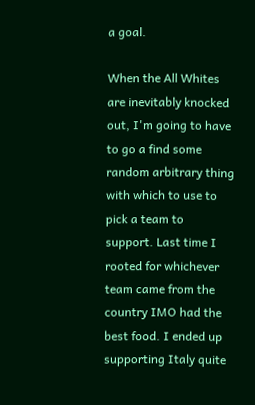a goal.

When the All Whites are inevitably knocked out, I'm going to have to go a find some random arbitrary thing with which to use to pick a team to support. Last time I rooted for whichever team came from the country IMO had the best food. I ended up supporting Italy quite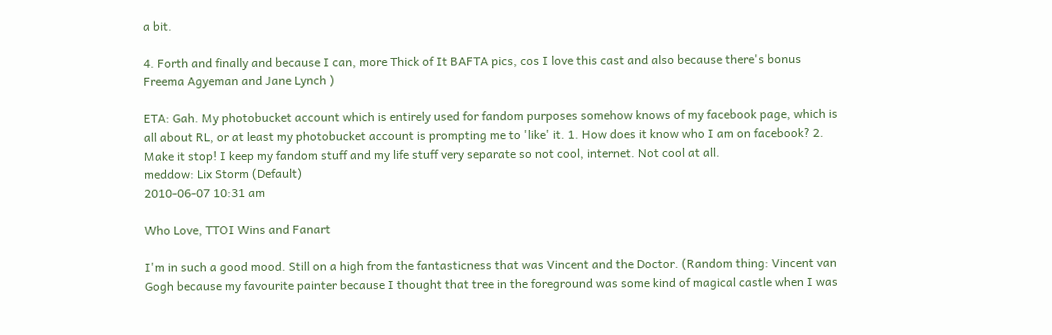a bit.

4. Forth and finally and because I can, more Thick of It BAFTA pics, cos I love this cast and also because there's bonus Freema Agyeman and Jane Lynch )

ETA: Gah. My photobucket account which is entirely used for fandom purposes somehow knows of my facebook page, which is all about RL, or at least my photobucket account is prompting me to 'like' it. 1. How does it know who I am on facebook? 2. Make it stop! I keep my fandom stuff and my life stuff very separate so not cool, internet. Not cool at all.
meddow: Lix Storm (Default)
2010-06-07 10:31 am

Who Love, TTOI Wins and Fanart

I'm in such a good mood. Still on a high from the fantasticness that was Vincent and the Doctor. (Random thing: Vincent van Gogh because my favourite painter because I thought that tree in the foreground was some kind of magical castle when I was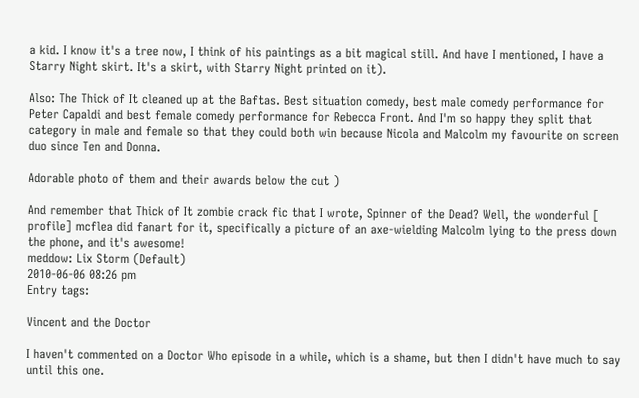a kid. I know it's a tree now, I think of his paintings as a bit magical still. And have I mentioned, I have a Starry Night skirt. It's a skirt, with Starry Night printed on it).

Also: The Thick of It cleaned up at the Baftas. Best situation comedy, best male comedy performance for Peter Capaldi and best female comedy performance for Rebecca Front. And I'm so happy they split that category in male and female so that they could both win because Nicola and Malcolm my favourite on screen duo since Ten and Donna.

Adorable photo of them and their awards below the cut )

And remember that Thick of It zombie crack fic that I wrote, Spinner of the Dead? Well, the wonderful [ profile] mcflea did fanart for it, specifically a picture of an axe-wielding Malcolm lying to the press down the phone, and it's awesome!
meddow: Lix Storm (Default)
2010-06-06 08:26 pm
Entry tags:

Vincent and the Doctor

I haven't commented on a Doctor Who episode in a while, which is a shame, but then I didn't have much to say until this one.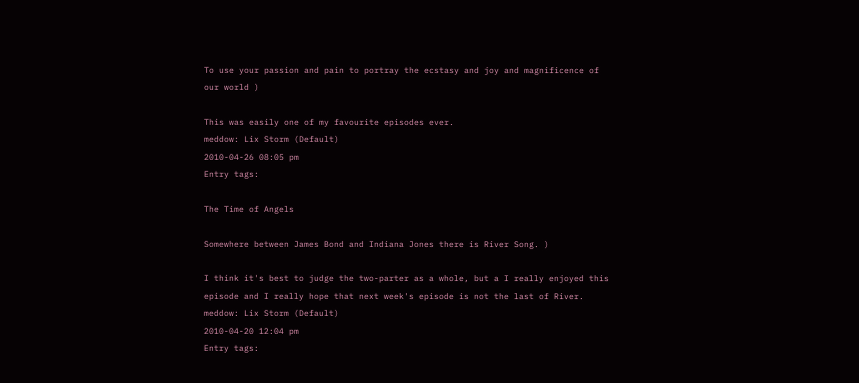To use your passion and pain to portray the ecstasy and joy and magnificence of our world )

This was easily one of my favourite episodes ever.
meddow: Lix Storm (Default)
2010-04-26 08:05 pm
Entry tags:

The Time of Angels

Somewhere between James Bond and Indiana Jones there is River Song. )

I think it's best to judge the two-parter as a whole, but a I really enjoyed this episode and I really hope that next week's episode is not the last of River.
meddow: Lix Storm (Default)
2010-04-20 12:04 pm
Entry tags: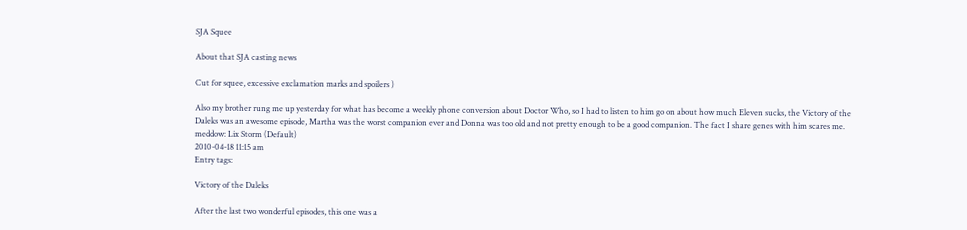SJA Squee

About that SJA casting news

Cut for squee, excessive exclamation marks and spoilers )

Also my brother rung me up yesterday for what has become a weekly phone conversion about Doctor Who, so I had to listen to him go on about how much Eleven sucks, the Victory of the Daleks was an awesome episode, Martha was the worst companion ever and Donna was too old and not pretty enough to be a good companion. The fact I share genes with him scares me.
meddow: Lix Storm (Default)
2010-04-18 11:15 am
Entry tags:

Victory of the Daleks

After the last two wonderful episodes, this one was a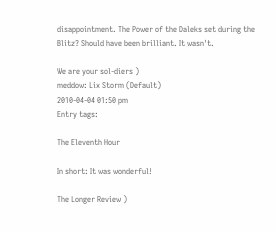disappointment. The Power of the Daleks set during the Blitz? Should have been brilliant. It wasn't.

We are your sol-diers )
meddow: Lix Storm (Default)
2010-04-04 01:50 pm
Entry tags:

The Eleventh Hour

In short: It was wonderful!

The Longer Review )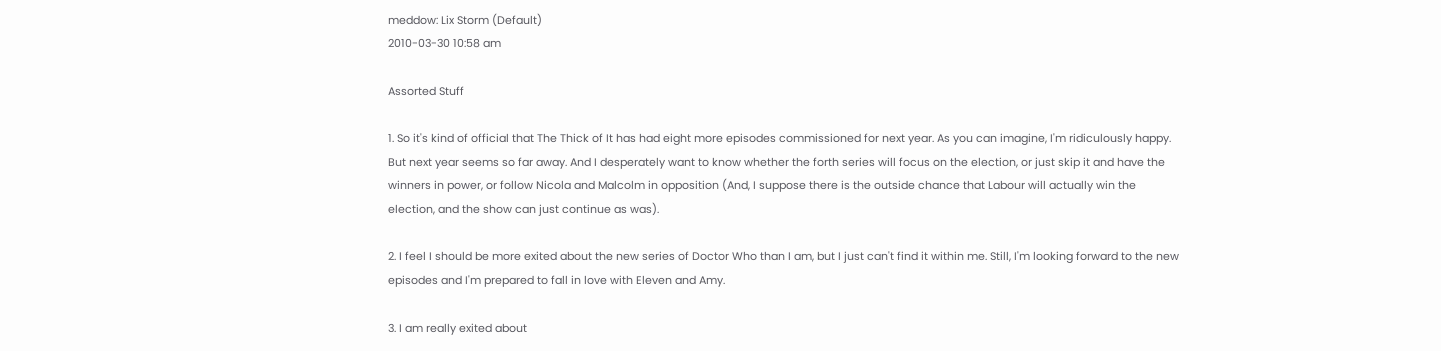meddow: Lix Storm (Default)
2010-03-30 10:58 am

Assorted Stuff

1. So it's kind of official that The Thick of It has had eight more episodes commissioned for next year. As you can imagine, I'm ridiculously happy. But next year seems so far away. And I desperately want to know whether the forth series will focus on the election, or just skip it and have the winners in power, or follow Nicola and Malcolm in opposition (And, I suppose there is the outside chance that Labour will actually win the election, and the show can just continue as was).

2. I feel I should be more exited about the new series of Doctor Who than I am, but I just can't find it within me. Still, I'm looking forward to the new episodes and I'm prepared to fall in love with Eleven and Amy.

3. I am really exited about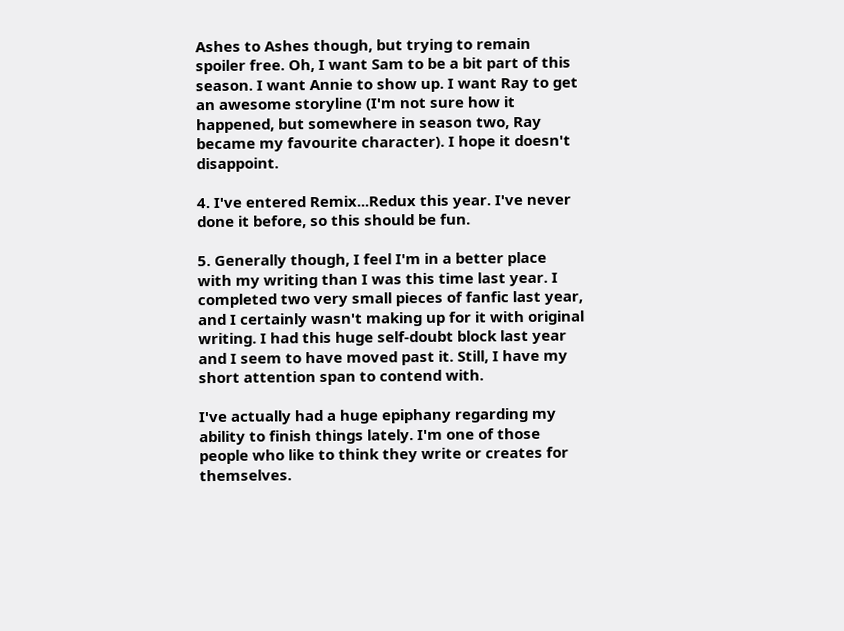Ashes to Ashes though, but trying to remain spoiler free. Oh, I want Sam to be a bit part of this season. I want Annie to show up. I want Ray to get an awesome storyline (I'm not sure how it happened, but somewhere in season two, Ray became my favourite character). I hope it doesn't disappoint.

4. I've entered Remix...Redux this year. I've never done it before, so this should be fun.

5. Generally though, I feel I'm in a better place with my writing than I was this time last year. I completed two very small pieces of fanfic last year, and I certainly wasn't making up for it with original writing. I had this huge self-doubt block last year and I seem to have moved past it. Still, I have my short attention span to contend with.

I've actually had a huge epiphany regarding my ability to finish things lately. I'm one of those people who like to think they write or creates for themselves.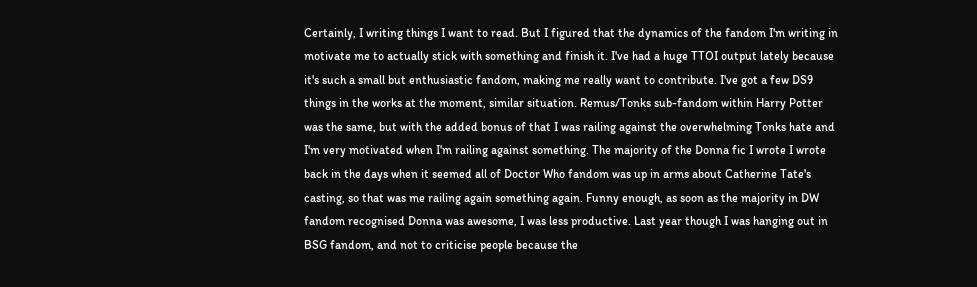Certainly, I writing things I want to read. But I figured that the dynamics of the fandom I'm writing in motivate me to actually stick with something and finish it. I've had a huge TTOI output lately because it's such a small but enthusiastic fandom, making me really want to contribute. I've got a few DS9 things in the works at the moment, similar situation. Remus/Tonks sub-fandom within Harry Potter was the same, but with the added bonus of that I was railing against the overwhelming Tonks hate and I'm very motivated when I'm railing against something. The majority of the Donna fic I wrote I wrote back in the days when it seemed all of Doctor Who fandom was up in arms about Catherine Tate's casting, so that was me railing again something again. Funny enough, as soon as the majority in DW fandom recognised Donna was awesome, I was less productive. Last year though I was hanging out in BSG fandom, and not to criticise people because the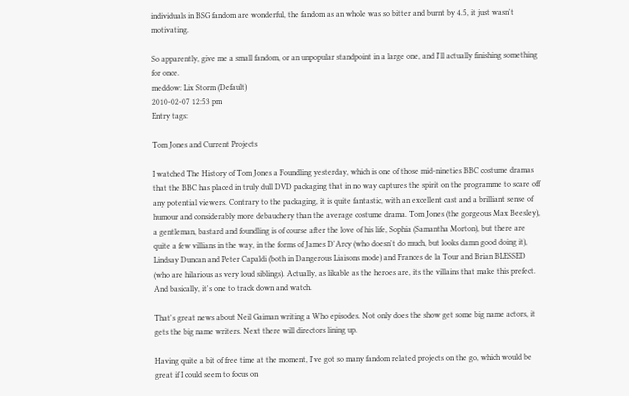individuals in BSG fandom are wonderful, the fandom as an whole was so bitter and burnt by 4.5, it just wasn't motivating.

So apparently, give me a small fandom, or an unpopular standpoint in a large one, and I'll actually finishing something for once.
meddow: Lix Storm (Default)
2010-02-07 12:53 pm
Entry tags:

Tom Jones and Current Projects

I watched The History of Tom Jones a Foundling yesterday, which is one of those mid-nineties BBC costume dramas that the BBC has placed in truly dull DVD packaging that in no way captures the spirit on the programme to scare off any potential viewers. Contrary to the packaging, it is quite fantastic, with an excellent cast and a brilliant sense of humour and considerably more debauchery than the average costume drama. Tom Jones (the gorgeous Max Beesley), a gentleman, bastard and foundling is of course after the love of his life, Sophia (Samantha Morton), but there are quite a few villians in the way, in the forms of James D'Arcy (who doesn't do much, but looks damn good doing it), Lindsay Duncan and Peter Capaldi (both in Dangerous Liaisons mode) and Frances de la Tour and Brian BLESSED (who are hilarious as very loud siblings). Actually, as likable as the heroes are, its the villains that make this prefect. And basically, it's one to track down and watch.

That's great news about Neil Gaiman writing a Who episodes. Not only does the show get some big name actors, it gets the big name writers. Next there will directors lining up.

Having quite a bit of free time at the moment, I've got so many fandom related projects on the go, which would be great if I could seem to focus on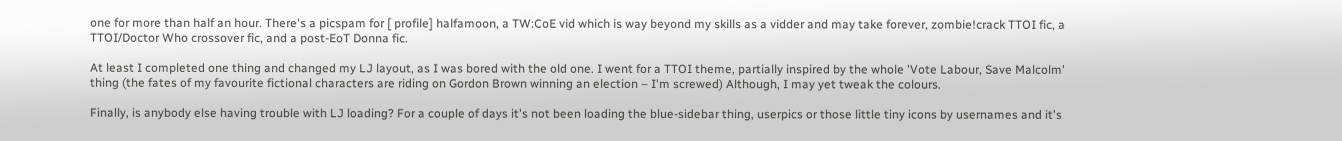one for more than half an hour. There's a picspam for [ profile] halfamoon, a TW:CoE vid which is way beyond my skills as a vidder and may take forever, zombie!crack TTOI fic, a TTOI/Doctor Who crossover fic, and a post-EoT Donna fic.

At least I completed one thing and changed my LJ layout, as I was bored with the old one. I went for a TTOI theme, partially inspired by the whole 'Vote Labour, Save Malcolm' thing (the fates of my favourite fictional characters are riding on Gordon Brown winning an election – I'm screwed) Although, I may yet tweak the colours.

Finally, is anybody else having trouble with LJ loading? For a couple of days it's not been loading the blue-sidebar thing, userpics or those little tiny icons by usernames and it's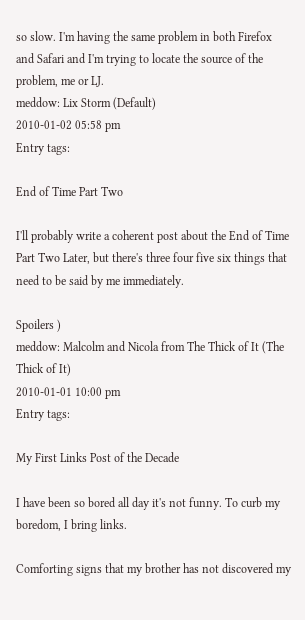so slow. I'm having the same problem in both Firefox and Safari and I'm trying to locate the source of the problem, me or LJ.
meddow: Lix Storm (Default)
2010-01-02 05:58 pm
Entry tags:

End of Time Part Two

I'll probably write a coherent post about the End of Time Part Two Later, but there's three four five six things that need to be said by me immediately.

Spoilers )
meddow: Malcolm and Nicola from The Thick of It (The Thick of It)
2010-01-01 10:00 pm
Entry tags:

My First Links Post of the Decade

I have been so bored all day it's not funny. To curb my boredom, I bring links.

Comforting signs that my brother has not discovered my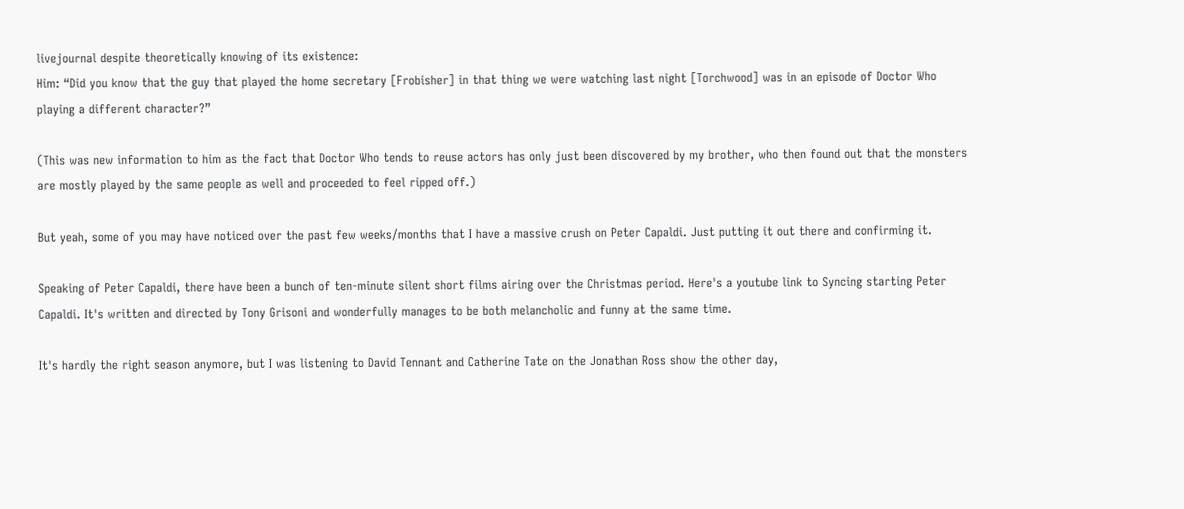livejournal despite theoretically knowing of its existence:
Him: “Did you know that the guy that played the home secretary [Frobisher] in that thing we were watching last night [Torchwood] was in an episode of Doctor Who playing a different character?”

(This was new information to him as the fact that Doctor Who tends to reuse actors has only just been discovered by my brother, who then found out that the monsters are mostly played by the same people as well and proceeded to feel ripped off.)

But yeah, some of you may have noticed over the past few weeks/months that I have a massive crush on Peter Capaldi. Just putting it out there and confirming it.

Speaking of Peter Capaldi, there have been a bunch of ten-minute silent short films airing over the Christmas period. Here's a youtube link to Syncing starting Peter Capaldi. It's written and directed by Tony Grisoni and wonderfully manages to be both melancholic and funny at the same time.

It's hardly the right season anymore, but I was listening to David Tennant and Catherine Tate on the Jonathan Ross show the other day,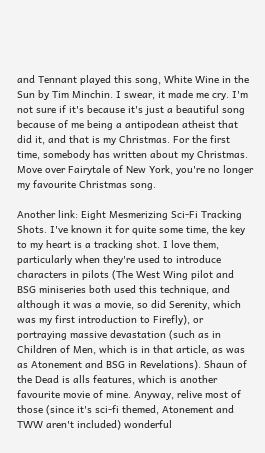and Tennant played this song, White Wine in the Sun by Tim Minchin. I swear, it made me cry. I'm not sure if it's because it's just a beautiful song because of me being a antipodean atheist that did it, and that is my Christmas. For the first time, somebody has written about my Christmas. Move over Fairytale of New York, you're no longer my favourite Christmas song.

Another link: Eight Mesmerizing Sci-Fi Tracking Shots. I've known it for quite some time, the key to my heart is a tracking shot. I love them, particularly when they're used to introduce characters in pilots (The West Wing pilot and BSG miniseries both used this technique, and although it was a movie, so did Serenity, which was my first introduction to Firefly), or portraying massive devastation (such as in Children of Men, which is in that article, as was as Atonement and BSG in Revelations). Shaun of the Dead is alls features, which is another favourite movie of mine. Anyway, relive most of those (since it's sci-fi themed, Atonement and TWW aren't included) wonderful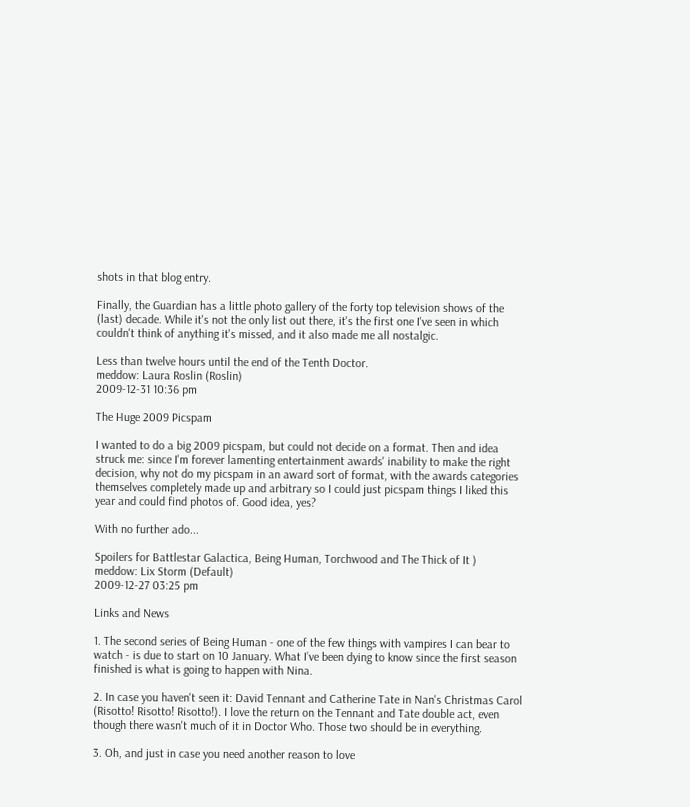shots in that blog entry.

Finally, the Guardian has a little photo gallery of the forty top television shows of the (last) decade. While it's not the only list out there, it's the first one I've seen in which couldn't think of anything it's missed, and it also made me all nostalgic.

Less than twelve hours until the end of the Tenth Doctor.
meddow: Laura Roslin (Roslin)
2009-12-31 10:36 pm

The Huge 2009 Picspam

I wanted to do a big 2009 picspam, but could not decide on a format. Then and idea struck me: since I'm forever lamenting entertainment awards' inability to make the right decision, why not do my picspam in an award sort of format, with the awards categories themselves completely made up and arbitrary so I could just picspam things I liked this year and could find photos of. Good idea, yes?

With no further ado...

Spoilers for Battlestar Galactica, Being Human, Torchwood and The Thick of It )
meddow: Lix Storm (Default)
2009-12-27 03:25 pm

Links and News

1. The second series of Being Human - one of the few things with vampires I can bear to watch - is due to start on 10 January. What I’ve been dying to know since the first season finished is what is going to happen with Nina.

2. In case you haven't seen it: David Tennant and Catherine Tate in Nan's Christmas Carol (Risotto! Risotto! Risotto!). I love the return on the Tennant and Tate double act, even though there wasn't much of it in Doctor Who. Those two should be in everything.

3. Oh, and just in case you need another reason to love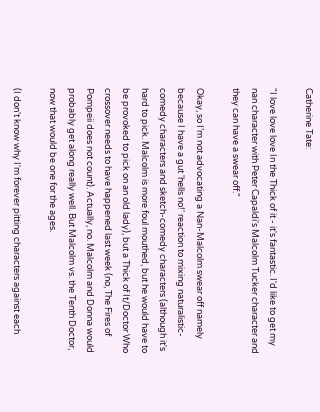Catherine Tate:

"I love love love In the Thick of it - it's fantastic. I'd like to get my nan character with Peter Capaldi's Malcolm Tucker character and they can have a swear off."

Okay, so I’m not advocating a Nan-Malcolm swear off namely because I have a gut 'hells no!' reaction to mixing naturalistic-comedy characters and sketch-comedy characters (although it's hard to pick. Malcolm is more foul mouthed, but he would have to be provoked to pick on an old lady), but a Thick of It/Doctor Who crossover needs to have happened last week (no, The Fires of Pompeii does not count). Actually, no. Malcolm and Donna would probably get along really well. But Malcolm vs. the Tenth Doctor, now that would be one for the ages.

(I don't know why I'm forever pitting characters against each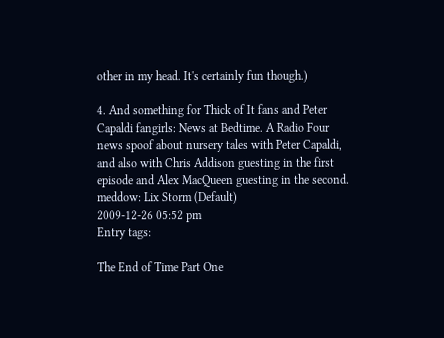other in my head. It's certainly fun though.)

4. And something for Thick of It fans and Peter Capaldi fangirls: News at Bedtime. A Radio Four news spoof about nursery tales with Peter Capaldi, and also with Chris Addison guesting in the first episode and Alex MacQueen guesting in the second.
meddow: Lix Storm (Default)
2009-12-26 05:52 pm
Entry tags:

The End of Time Part One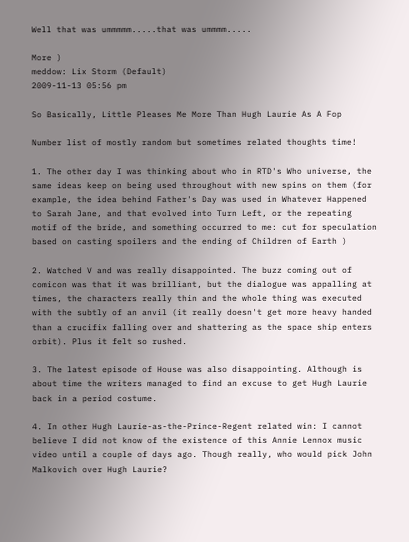Well that was ummmmm.....that was ummmm.....

More )
meddow: Lix Storm (Default)
2009-11-13 05:56 pm

So Basically, Little Pleases Me More Than Hugh Laurie As A Fop

Number list of mostly random but sometimes related thoughts time!

1. The other day I was thinking about who in RTD's Who universe, the same ideas keep on being used throughout with new spins on them (for example, the idea behind Father's Day was used in Whatever Happened to Sarah Jane, and that evolved into Turn Left, or the repeating motif of the bride, and something occurred to me: cut for speculation based on casting spoilers and the ending of Children of Earth )

2. Watched V and was really disappointed. The buzz coming out of comicon was that it was brilliant, but the dialogue was appalling at times, the characters really thin and the whole thing was executed with the subtly of an anvil (it really doesn't get more heavy handed than a crucifix falling over and shattering as the space ship enters orbit). Plus it felt so rushed.

3. The latest episode of House was also disappointing. Although is about time the writers managed to find an excuse to get Hugh Laurie back in a period costume.

4. In other Hugh Laurie-as-the-Prince-Regent related win: I cannot believe I did not know of the existence of this Annie Lennox music video until a couple of days ago. Though really, who would pick John Malkovich over Hugh Laurie?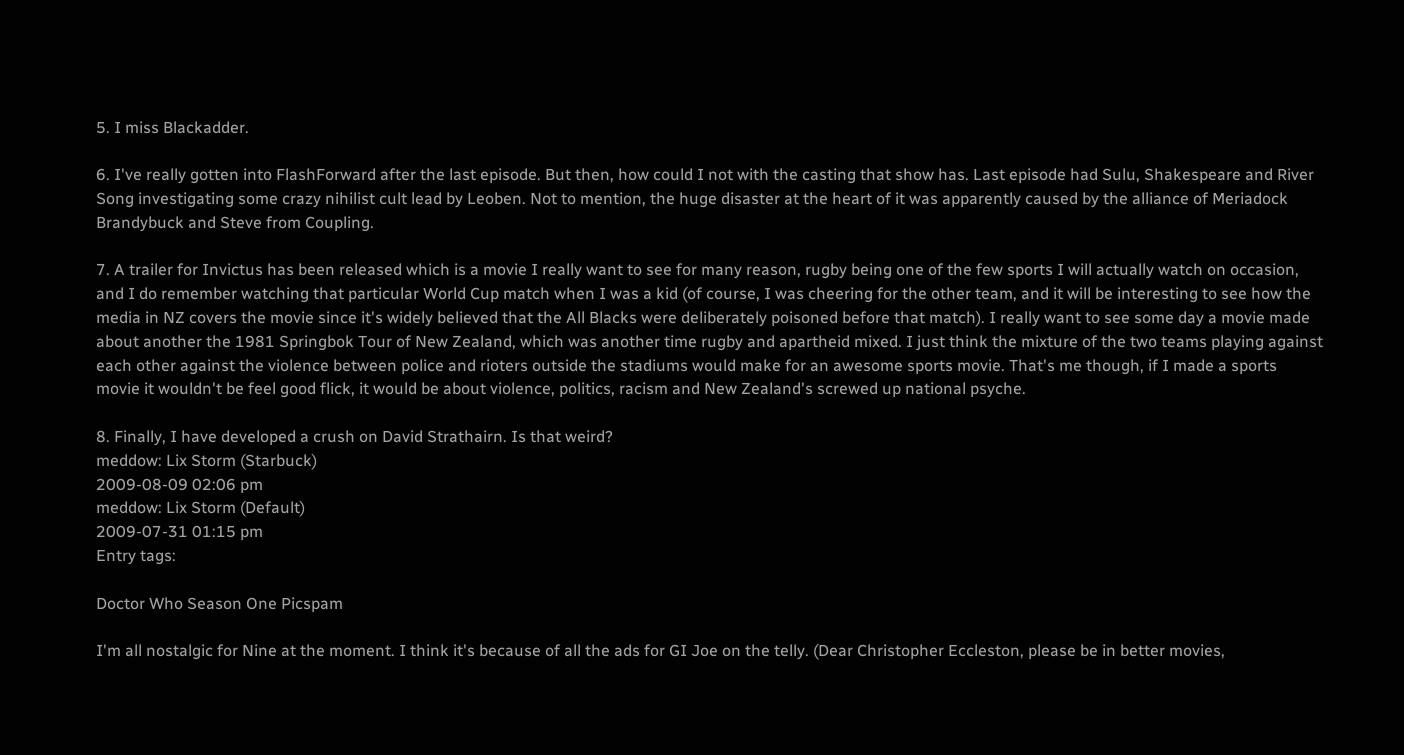5. I miss Blackadder.

6. I've really gotten into FlashForward after the last episode. But then, how could I not with the casting that show has. Last episode had Sulu, Shakespeare and River Song investigating some crazy nihilist cult lead by Leoben. Not to mention, the huge disaster at the heart of it was apparently caused by the alliance of Meriadock Brandybuck and Steve from Coupling.

7. A trailer for Invictus has been released which is a movie I really want to see for many reason, rugby being one of the few sports I will actually watch on occasion, and I do remember watching that particular World Cup match when I was a kid (of course, I was cheering for the other team, and it will be interesting to see how the media in NZ covers the movie since it's widely believed that the All Blacks were deliberately poisoned before that match). I really want to see some day a movie made about another the 1981 Springbok Tour of New Zealand, which was another time rugby and apartheid mixed. I just think the mixture of the two teams playing against each other against the violence between police and rioters outside the stadiums would make for an awesome sports movie. That's me though, if I made a sports movie it wouldn't be feel good flick, it would be about violence, politics, racism and New Zealand's screwed up national psyche.

8. Finally, I have developed a crush on David Strathairn. Is that weird?
meddow: Lix Storm (Starbuck)
2009-08-09 02:06 pm
meddow: Lix Storm (Default)
2009-07-31 01:15 pm
Entry tags:

Doctor Who Season One Picspam

I'm all nostalgic for Nine at the moment. I think it's because of all the ads for GI Joe on the telly. (Dear Christopher Eccleston, please be in better movies,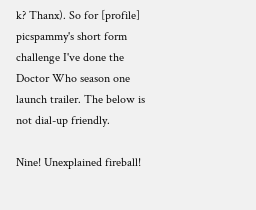k? Thanx). So for [profile] picspammy's short form challenge I've done the Doctor Who season one launch trailer. The below is not dial-up friendly.

Nine! Unexplained fireball!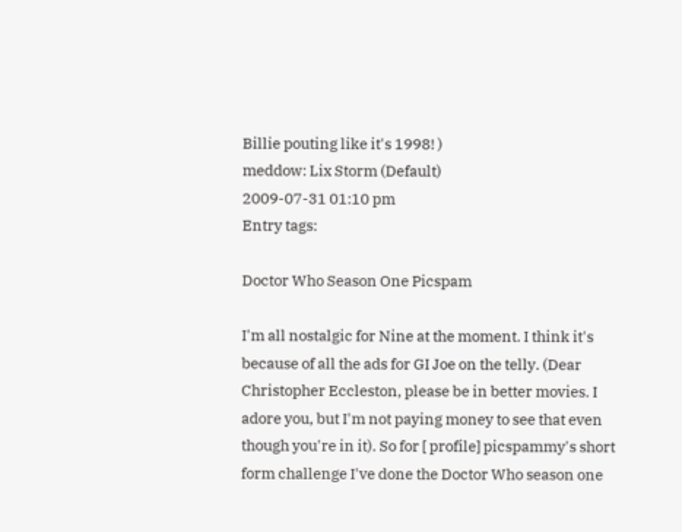Billie pouting like it's 1998! )
meddow: Lix Storm (Default)
2009-07-31 01:10 pm
Entry tags:

Doctor Who Season One Picspam

I'm all nostalgic for Nine at the moment. I think it's because of all the ads for GI Joe on the telly. (Dear Christopher Eccleston, please be in better movies. I adore you, but I'm not paying money to see that even though you're in it). So for [ profile] picspammy's short form challenge I've done the Doctor Who season one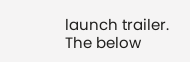launch trailer. The below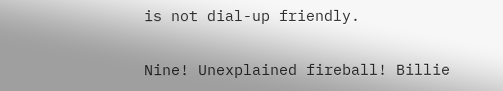is not dial-up friendly.

Nine! Unexplained fireball! Billie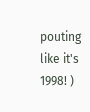pouting like it's 1998! )